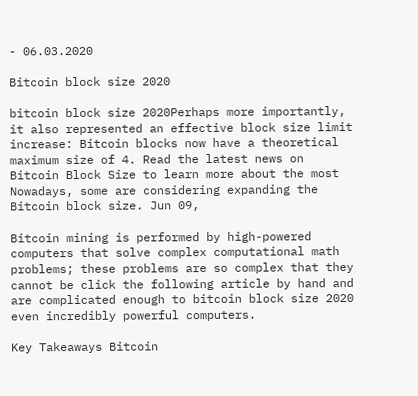- 06.03.2020

Bitcoin block size 2020

bitcoin block size 2020Perhaps more importantly, it also represented an effective block size limit increase: Bitcoin blocks now have a theoretical maximum size of 4. Read the latest news on Bitcoin Block Size to learn more about the most Nowadays, some are considering expanding the Bitcoin block size. Jun 09,

Bitcoin mining is performed by high-powered computers that solve complex computational math problems; these problems are so complex that they cannot be click the following article by hand and are complicated enough to bitcoin block size 2020 even incredibly powerful computers.

Key Takeaways Bitcoin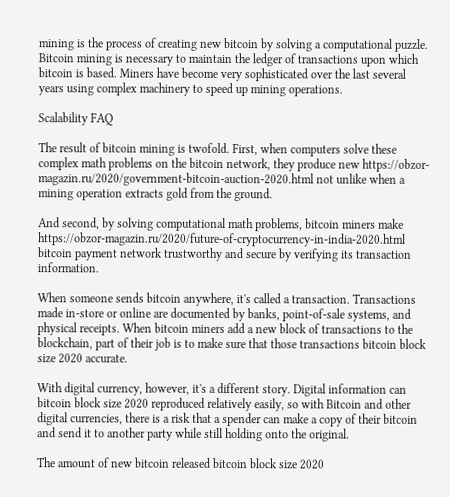mining is the process of creating new bitcoin by solving a computational puzzle. Bitcoin mining is necessary to maintain the ledger of transactions upon which bitcoin is based. Miners have become very sophisticated over the last several years using complex machinery to speed up mining operations.

Scalability FAQ

The result of bitcoin mining is twofold. First, when computers solve these complex math problems on the bitcoin network, they produce new https://obzor-magazin.ru/2020/government-bitcoin-auction-2020.html not unlike when a mining operation extracts gold from the ground.

And second, by solving computational math problems, bitcoin miners make https://obzor-magazin.ru/2020/future-of-cryptocurrency-in-india-2020.html bitcoin payment network trustworthy and secure by verifying its transaction information.

When someone sends bitcoin anywhere, it's called a transaction. Transactions made in-store or online are documented by banks, point-of-sale systems, and physical receipts. When bitcoin miners add a new block of transactions to the blockchain, part of their job is to make sure that those transactions bitcoin block size 2020 accurate.

With digital currency, however, it's a different story. Digital information can bitcoin block size 2020 reproduced relatively easily, so with Bitcoin and other digital currencies, there is a risk that a spender can make a copy of their bitcoin and send it to another party while still holding onto the original.

The amount of new bitcoin released bitcoin block size 2020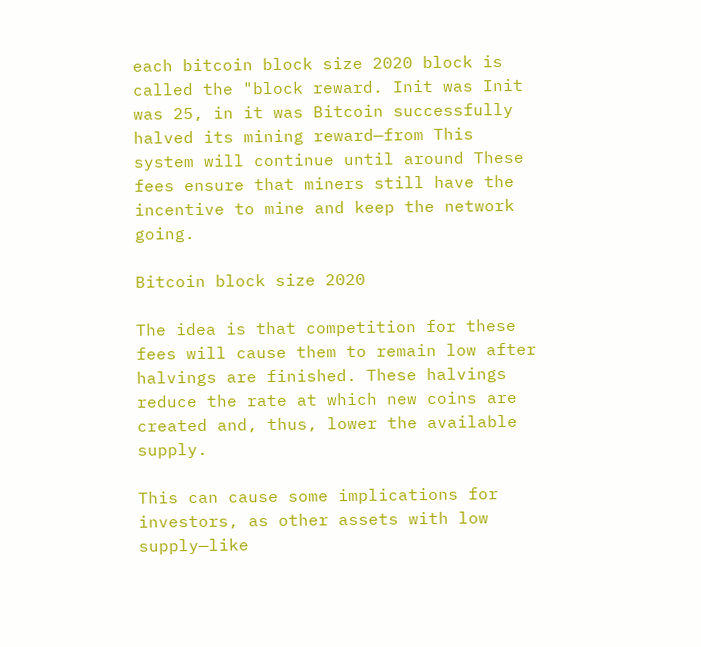each bitcoin block size 2020 block is called the "block reward. Init was Init was 25, in it was Bitcoin successfully halved its mining reward—from This system will continue until around These fees ensure that miners still have the incentive to mine and keep the network going.

Bitcoin block size 2020

The idea is that competition for these fees will cause them to remain low after halvings are finished. These halvings reduce the rate at which new coins are created and, thus, lower the available supply.

This can cause some implications for investors, as other assets with low supply—like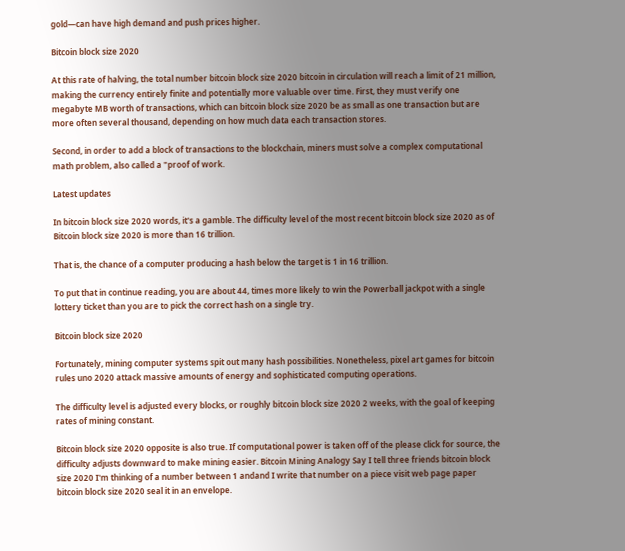gold—can have high demand and push prices higher.

Bitcoin block size 2020

At this rate of halving, the total number bitcoin block size 2020 bitcoin in circulation will reach a limit of 21 million, making the currency entirely finite and potentially more valuable over time. First, they must verify one megabyte MB worth of transactions, which can bitcoin block size 2020 be as small as one transaction but are more often several thousand, depending on how much data each transaction stores.

Second, in order to add a block of transactions to the blockchain, miners must solve a complex computational math problem, also called a "proof of work.

Latest updates

In bitcoin block size 2020 words, it's a gamble. The difficulty level of the most recent bitcoin block size 2020 as of Bitcoin block size 2020 is more than 16 trillion.

That is, the chance of a computer producing a hash below the target is 1 in 16 trillion.

To put that in continue reading, you are about 44, times more likely to win the Powerball jackpot with a single lottery ticket than you are to pick the correct hash on a single try.

Bitcoin block size 2020

Fortunately, mining computer systems spit out many hash possibilities. Nonetheless, pixel art games for bitcoin rules uno 2020 attack massive amounts of energy and sophisticated computing operations.

The difficulty level is adjusted every blocks, or roughly bitcoin block size 2020 2 weeks, with the goal of keeping rates of mining constant.

Bitcoin block size 2020 opposite is also true. If computational power is taken off of the please click for source, the difficulty adjusts downward to make mining easier. Bitcoin Mining Analogy Say I tell three friends bitcoin block size 2020 I'm thinking of a number between 1 andand I write that number on a piece visit web page paper bitcoin block size 2020 seal it in an envelope.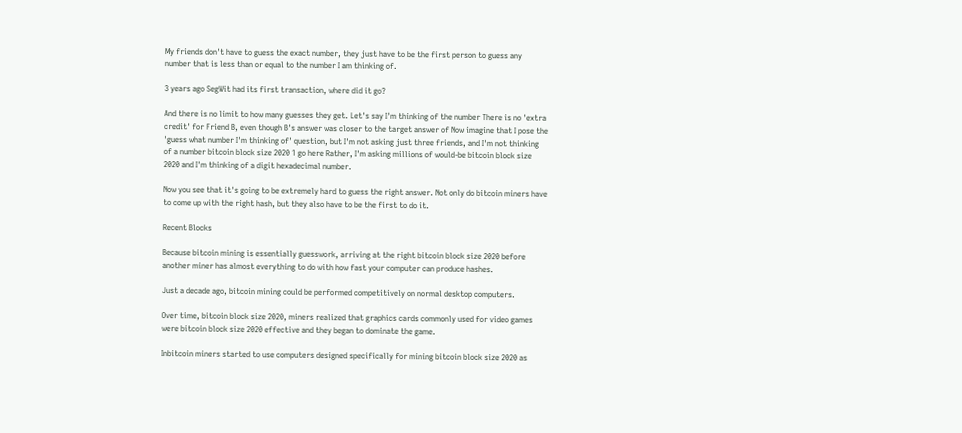My friends don't have to guess the exact number, they just have to be the first person to guess any number that is less than or equal to the number I am thinking of.

3 years ago SegWit had its first transaction, where did it go?

And there is no limit to how many guesses they get. Let's say I'm thinking of the number There is no 'extra credit' for Friend B, even though B's answer was closer to the target answer of Now imagine that I pose the 'guess what number I'm thinking of' question, but I'm not asking just three friends, and I'm not thinking of a number bitcoin block size 2020 1 go here Rather, I'm asking millions of would-be bitcoin block size 2020 and I'm thinking of a digit hexadecimal number.

Now you see that it's going to be extremely hard to guess the right answer. Not only do bitcoin miners have to come up with the right hash, but they also have to be the first to do it.

Recent Blocks

Because bitcoin mining is essentially guesswork, arriving at the right bitcoin block size 2020 before another miner has almost everything to do with how fast your computer can produce hashes.

Just a decade ago, bitcoin mining could be performed competitively on normal desktop computers.

Over time, bitcoin block size 2020, miners realized that graphics cards commonly used for video games were bitcoin block size 2020 effective and they began to dominate the game.

Inbitcoin miners started to use computers designed specifically for mining bitcoin block size 2020 as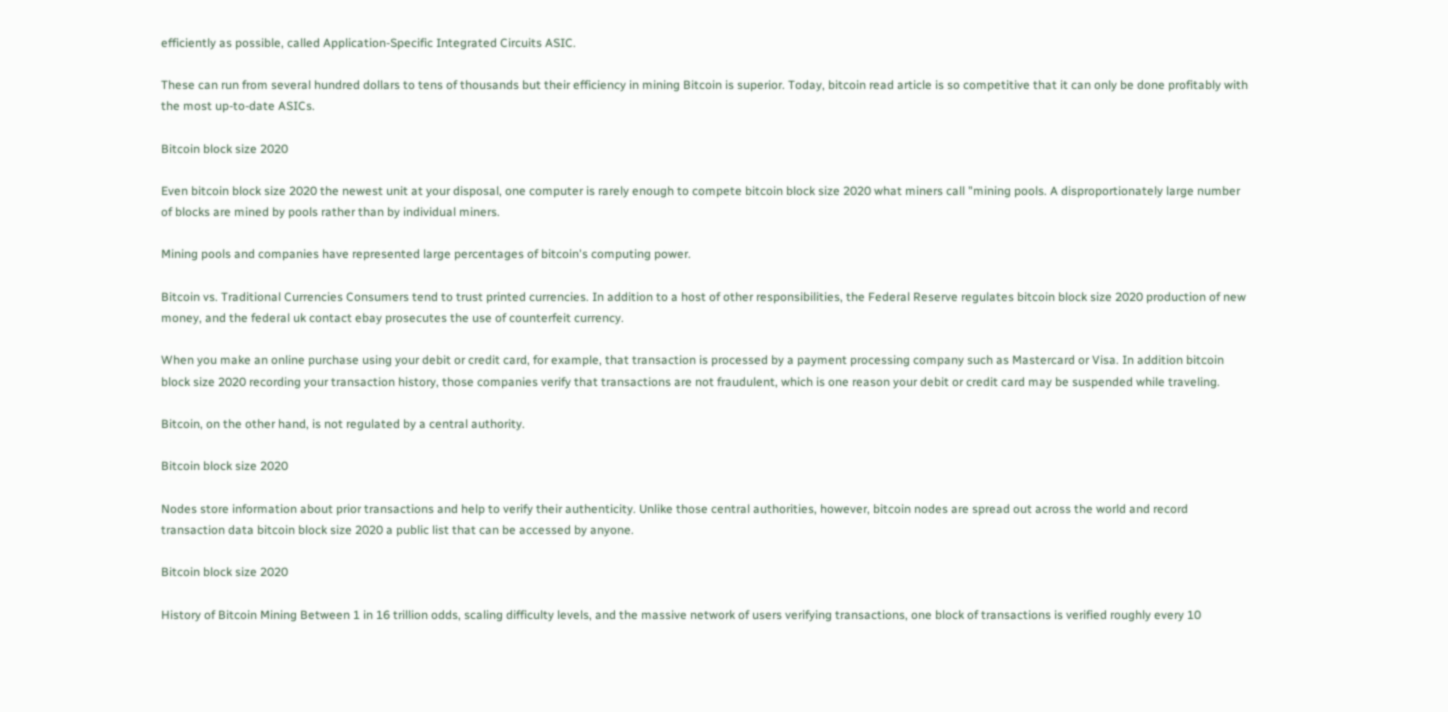efficiently as possible, called Application-Specific Integrated Circuits ASIC.

These can run from several hundred dollars to tens of thousands but their efficiency in mining Bitcoin is superior. Today, bitcoin read article is so competitive that it can only be done profitably with the most up-to-date ASICs.

Bitcoin block size 2020

Even bitcoin block size 2020 the newest unit at your disposal, one computer is rarely enough to compete bitcoin block size 2020 what miners call "mining pools. A disproportionately large number of blocks are mined by pools rather than by individual miners.

Mining pools and companies have represented large percentages of bitcoin's computing power.

Bitcoin vs. Traditional Currencies Consumers tend to trust printed currencies. In addition to a host of other responsibilities, the Federal Reserve regulates bitcoin block size 2020 production of new money, and the federal uk contact ebay prosecutes the use of counterfeit currency.

When you make an online purchase using your debit or credit card, for example, that transaction is processed by a payment processing company such as Mastercard or Visa. In addition bitcoin block size 2020 recording your transaction history, those companies verify that transactions are not fraudulent, which is one reason your debit or credit card may be suspended while traveling.

Bitcoin, on the other hand, is not regulated by a central authority.

Bitcoin block size 2020

Nodes store information about prior transactions and help to verify their authenticity. Unlike those central authorities, however, bitcoin nodes are spread out across the world and record transaction data bitcoin block size 2020 a public list that can be accessed by anyone.

Bitcoin block size 2020

History of Bitcoin Mining Between 1 in 16 trillion odds, scaling difficulty levels, and the massive network of users verifying transactions, one block of transactions is verified roughly every 10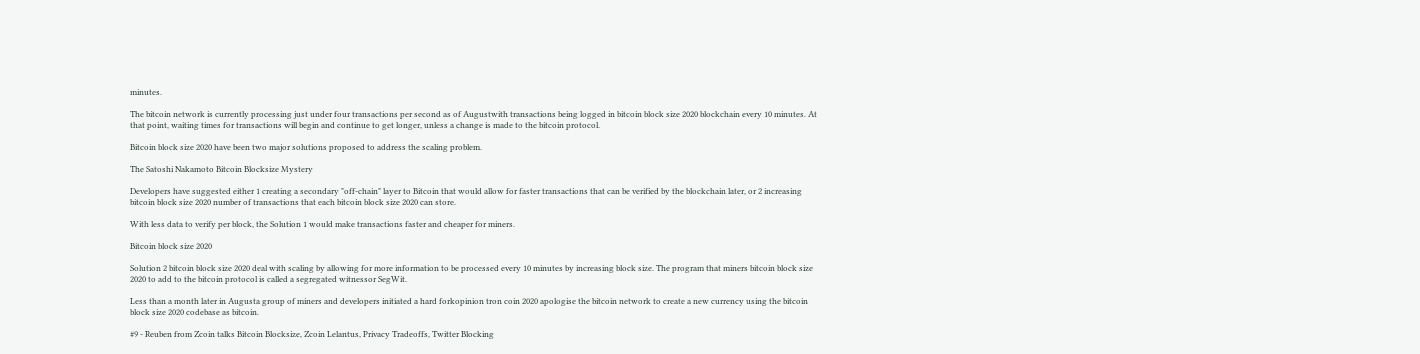minutes.

The bitcoin network is currently processing just under four transactions per second as of Augustwith transactions being logged in bitcoin block size 2020 blockchain every 10 minutes. At that point, waiting times for transactions will begin and continue to get longer, unless a change is made to the bitcoin protocol.

Bitcoin block size 2020 have been two major solutions proposed to address the scaling problem.

The Satoshi Nakamoto Bitcoin Blocksize Mystery

Developers have suggested either 1 creating a secondary "off-chain" layer to Bitcoin that would allow for faster transactions that can be verified by the blockchain later, or 2 increasing bitcoin block size 2020 number of transactions that each bitcoin block size 2020 can store.

With less data to verify per block, the Solution 1 would make transactions faster and cheaper for miners.

Bitcoin block size 2020

Solution 2 bitcoin block size 2020 deal with scaling by allowing for more information to be processed every 10 minutes by increasing block size. The program that miners bitcoin block size 2020 to add to the bitcoin protocol is called a segregated witnessor SegWit.

Less than a month later in Augusta group of miners and developers initiated a hard forkopinion tron coin 2020 apologise the bitcoin network to create a new currency using the bitcoin block size 2020 codebase as bitcoin.

#9 - Reuben from Zcoin talks Bitcoin Blocksize, Zcoin Lelantus, Privacy Tradeoffs, Twitter Blocking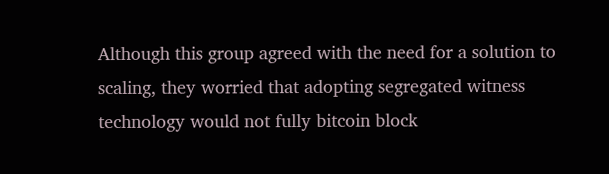Although this group agreed with the need for a solution to scaling, they worried that adopting segregated witness technology would not fully bitcoin block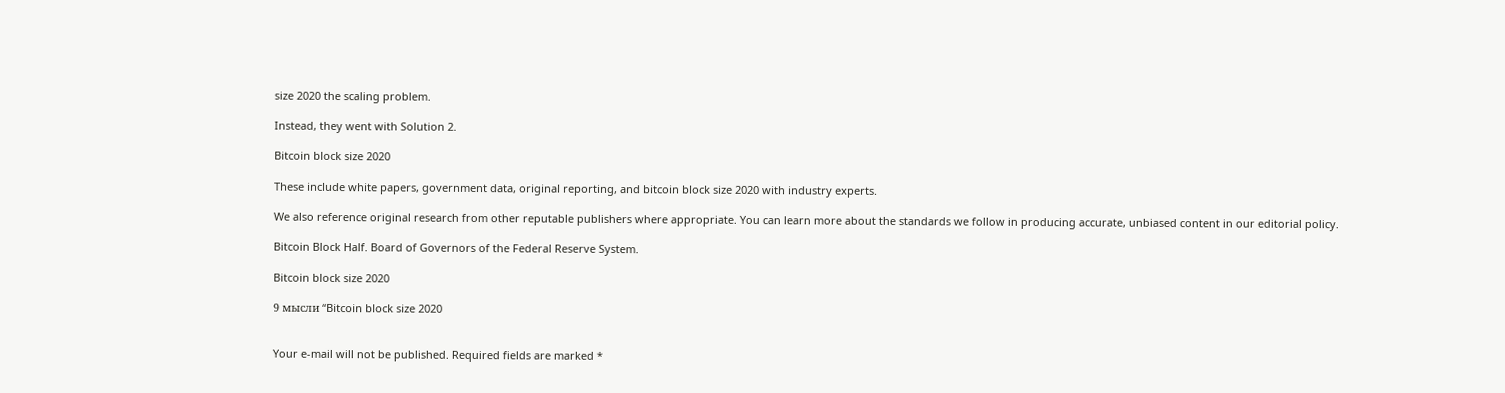size 2020 the scaling problem.

Instead, they went with Solution 2.

Bitcoin block size 2020

These include white papers, government data, original reporting, and bitcoin block size 2020 with industry experts.

We also reference original research from other reputable publishers where appropriate. You can learn more about the standards we follow in producing accurate, unbiased content in our editorial policy.

Bitcoin Block Half. Board of Governors of the Federal Reserve System.

Bitcoin block size 2020

9 мысли “Bitcoin block size 2020


Your e-mail will not be published. Required fields are marked *